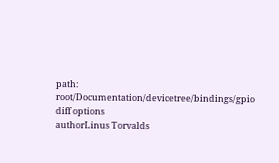path: root/Documentation/devicetree/bindings/gpio
diff options
authorLinus Torvalds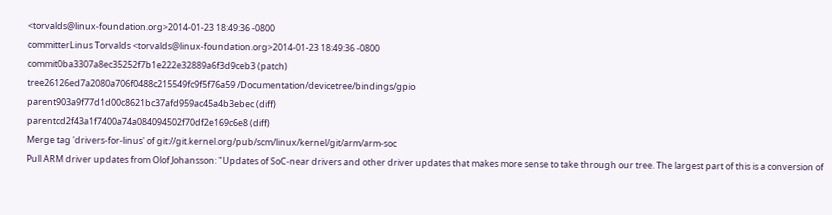<torvalds@linux-foundation.org>2014-01-23 18:49:36 -0800
committerLinus Torvalds <torvalds@linux-foundation.org>2014-01-23 18:49:36 -0800
commit0ba3307a8ec35252f7b1e222e32889a6f3d9ceb3 (patch)
tree26126ed7a2080a706f0488c215549fc9f5f76a59 /Documentation/devicetree/bindings/gpio
parent903a9f77d1d00c8621bc37afd959ac45a4b3ebec (diff)
parentcd2f43a1f7400a74a084094502f70df2e169c6e8 (diff)
Merge tag 'drivers-for-linus' of git://git.kernel.org/pub/scm/linux/kernel/git/arm/arm-soc
Pull ARM driver updates from Olof Johansson: "Updates of SoC-near drivers and other driver updates that makes more sense to take through our tree. The largest part of this is a conversion of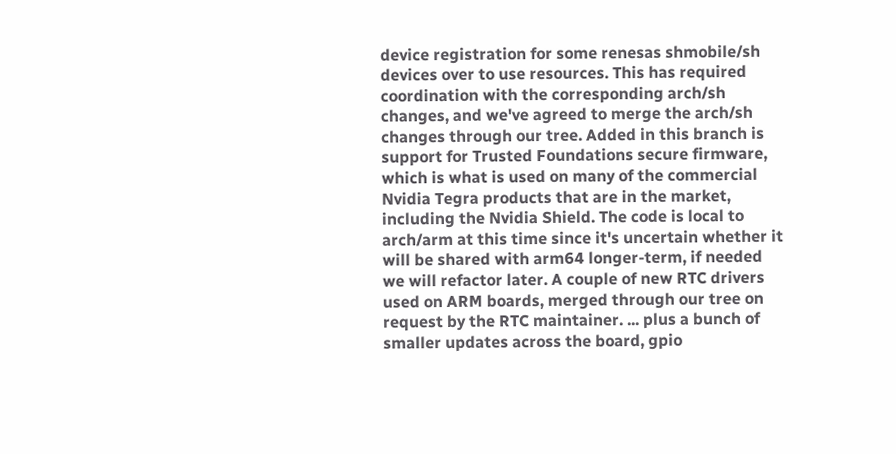device registration for some renesas shmobile/sh devices over to use resources. This has required coordination with the corresponding arch/sh changes, and we've agreed to merge the arch/sh changes through our tree. Added in this branch is support for Trusted Foundations secure firmware, which is what is used on many of the commercial Nvidia Tegra products that are in the market, including the Nvidia Shield. The code is local to arch/arm at this time since it's uncertain whether it will be shared with arm64 longer-term, if needed we will refactor later. A couple of new RTC drivers used on ARM boards, merged through our tree on request by the RTC maintainer. ... plus a bunch of smaller updates across the board, gpio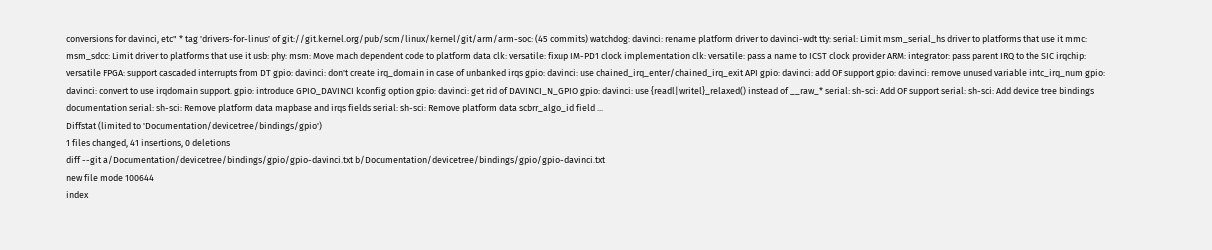conversions for davinci, etc" * tag 'drivers-for-linus' of git://git.kernel.org/pub/scm/linux/kernel/git/arm/arm-soc: (45 commits) watchdog: davinci: rename platform driver to davinci-wdt tty: serial: Limit msm_serial_hs driver to platforms that use it mmc: msm_sdcc: Limit driver to platforms that use it usb: phy: msm: Move mach dependent code to platform data clk: versatile: fixup IM-PD1 clock implementation clk: versatile: pass a name to ICST clock provider ARM: integrator: pass parent IRQ to the SIC irqchip: versatile FPGA: support cascaded interrupts from DT gpio: davinci: don't create irq_domain in case of unbanked irqs gpio: davinci: use chained_irq_enter/chained_irq_exit API gpio: davinci: add OF support gpio: davinci: remove unused variable intc_irq_num gpio: davinci: convert to use irqdomain support. gpio: introduce GPIO_DAVINCI kconfig option gpio: davinci: get rid of DAVINCI_N_GPIO gpio: davinci: use {readl|writel}_relaxed() instead of __raw_* serial: sh-sci: Add OF support serial: sh-sci: Add device tree bindings documentation serial: sh-sci: Remove platform data mapbase and irqs fields serial: sh-sci: Remove platform data scbrr_algo_id field ...
Diffstat (limited to 'Documentation/devicetree/bindings/gpio')
1 files changed, 41 insertions, 0 deletions
diff --git a/Documentation/devicetree/bindings/gpio/gpio-davinci.txt b/Documentation/devicetree/bindings/gpio/gpio-davinci.txt
new file mode 100644
index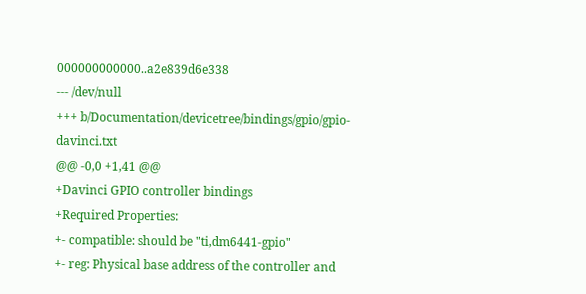000000000000..a2e839d6e338
--- /dev/null
+++ b/Documentation/devicetree/bindings/gpio/gpio-davinci.txt
@@ -0,0 +1,41 @@
+Davinci GPIO controller bindings
+Required Properties:
+- compatible: should be "ti,dm6441-gpio"
+- reg: Physical base address of the controller and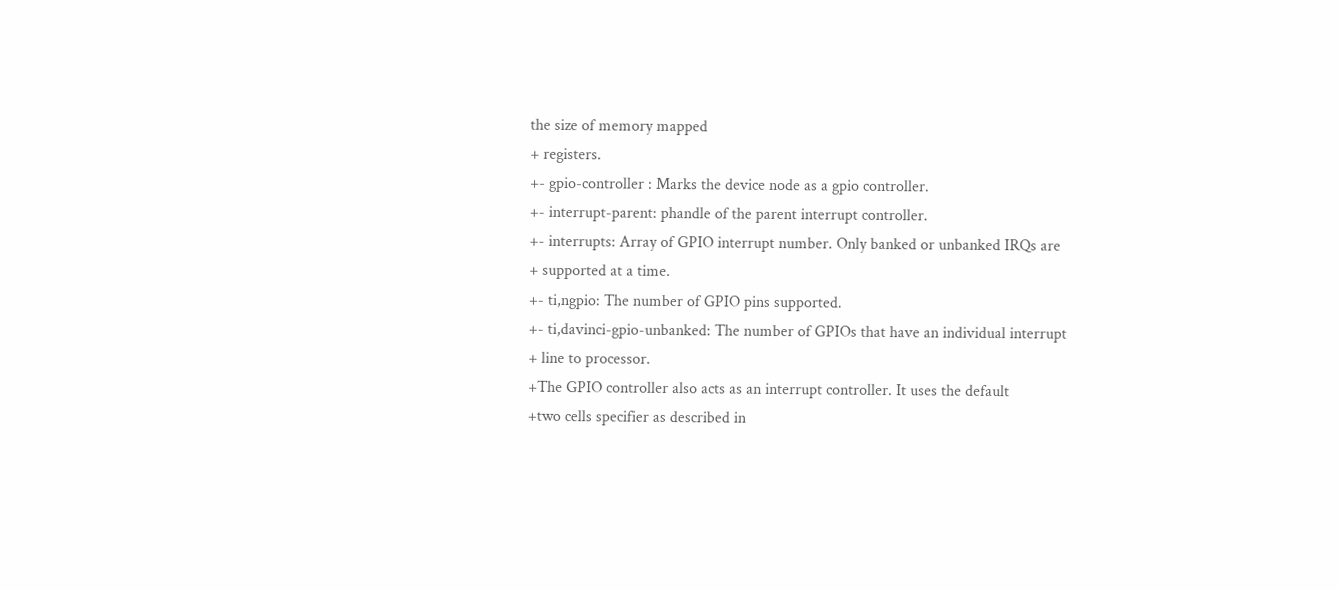the size of memory mapped
+ registers.
+- gpio-controller : Marks the device node as a gpio controller.
+- interrupt-parent: phandle of the parent interrupt controller.
+- interrupts: Array of GPIO interrupt number. Only banked or unbanked IRQs are
+ supported at a time.
+- ti,ngpio: The number of GPIO pins supported.
+- ti,davinci-gpio-unbanked: The number of GPIOs that have an individual interrupt
+ line to processor.
+The GPIO controller also acts as an interrupt controller. It uses the default
+two cells specifier as described in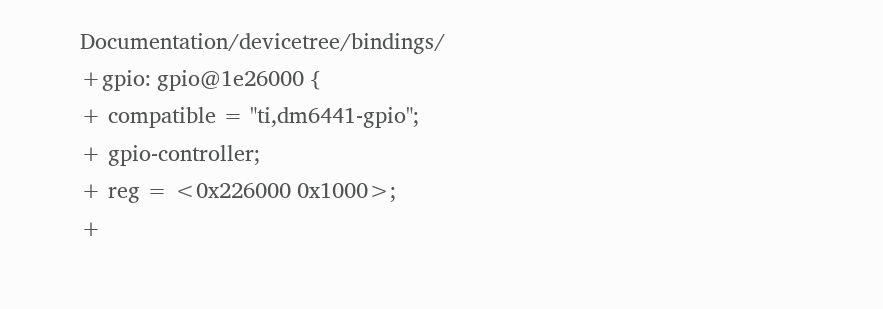Documentation/devicetree/bindings/
+gpio: gpio@1e26000 {
+ compatible = "ti,dm6441-gpio";
+ gpio-controller;
+ reg = <0x226000 0x1000>;
+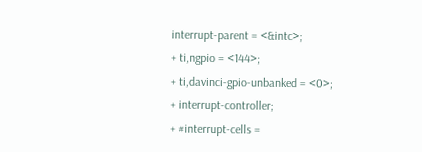interrupt-parent = <&intc>;
+ ti,ngpio = <144>;
+ ti,davinci-gpio-unbanked = <0>;
+ interrupt-controller;
+ #interrupt-cells =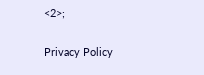<2>;

Privacy Policy